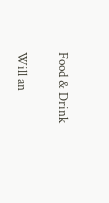Food & Drink

Will an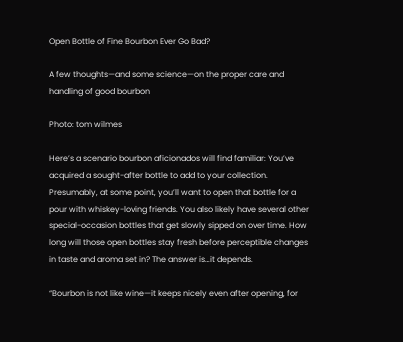Open Bottle of Fine Bourbon Ever Go Bad?

A few thoughts—and some science—on the proper care and handling of good bourbon

Photo: tom wilmes

Here’s a scenario bourbon aficionados will find familiar: You’ve acquired a sought-after bottle to add to your collection. Presumably, at some point, you’ll want to open that bottle for a pour with whiskey-loving friends. You also likely have several other special-occasion bottles that get slowly sipped on over time. How long will those open bottles stay fresh before perceptible changes in taste and aroma set in? The answer is…it depends.

“Bourbon is not like wine—it keeps nicely even after opening, for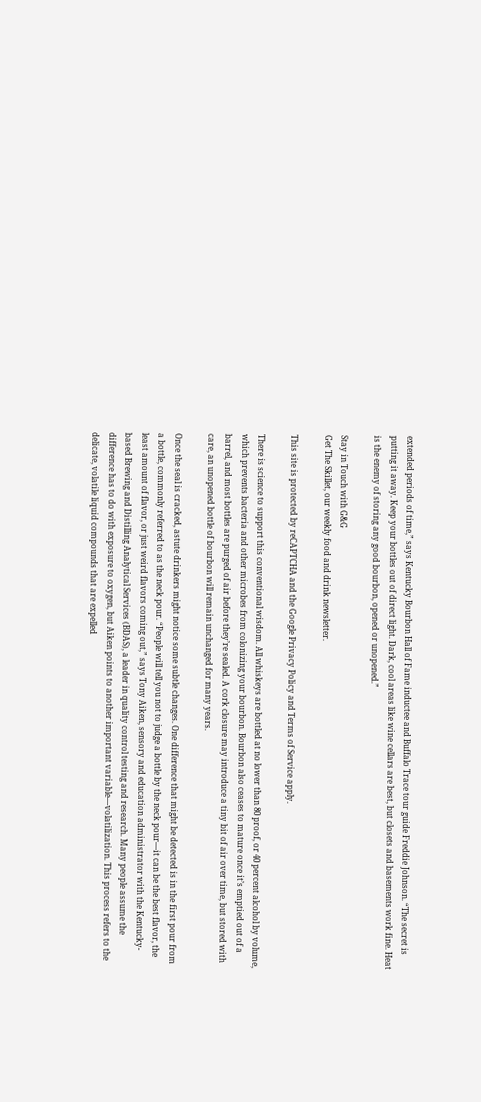extended periods of time,” says Kentucky Bourbon Hall of Fame inductee and Buffalo Trace tour guide Freddie Johnson. “The secret is putting it away. Keep your bottles out of direct light. Dark, cool areas like wine cellars are best, but closets and basements work fine. Heat is the enemy of storing any good bourbon, opened or unopened.”

Stay in Touch with G&G
Get The Skillet, our weekly food and drink newsletter.

This site is protected by reCAPTCHA and the Google Privacy Policy and Terms of Service apply.

There is science to support this conventional wisdom. All whiskeys are bottled at no lower than 80 proof, or 40 percent alcohol by volume, which prevents bacteria and other microbes from colonizing your bourbon. Bourbon also ceases to mature once it’s emptied out of a barrel, and most bottles are purged of air before they’re sealed. A cork closure may introduce a tiny bit of air over time, but stored with care, an unopened bottle of bourbon will remain unchanged for many years.

Once the seal is cracked, astute drinkers might notice some subtle changes. One difference that might be detected is in the first pour from a bottle, commonly referred to as the neck pour. “People will tell you not to judge a bottle by the neck pour—it can be the best flavor, the least amount of flavor, or just weird flavors coming out,” says Tony Aiken, sensory and education administrator with the Kentucky-based Brewing and Distilling Analytical Services (BDAS), a leader in quality control testing and research. Many people assume the difference has to do with exposure to oxygen, but Aiken points to another important variable—volatilization. This process refers to the delicate, volatile liquid compounds that are expelled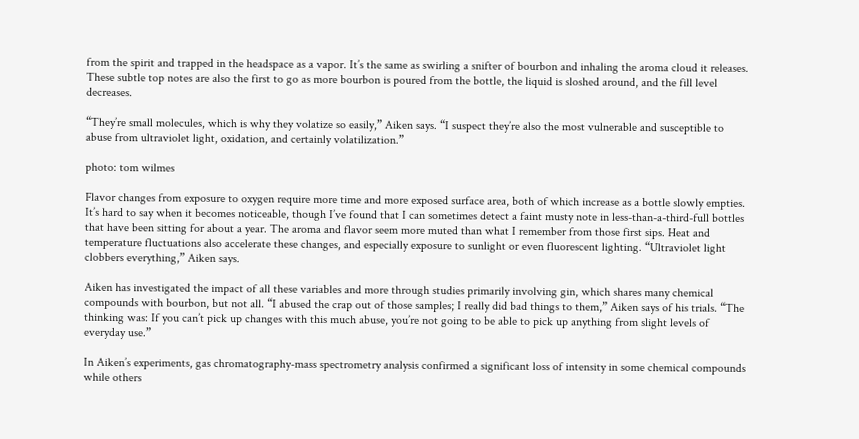from the spirit and trapped in the headspace as a vapor. It’s the same as swirling a snifter of bourbon and inhaling the aroma cloud it releases. These subtle top notes are also the first to go as more bourbon is poured from the bottle, the liquid is sloshed around, and the fill level decreases.

“They’re small molecules, which is why they volatize so easily,” Aiken says. “I suspect they’re also the most vulnerable and susceptible to abuse from ultraviolet light, oxidation, and certainly volatilization.”

photo: tom wilmes

Flavor changes from exposure to oxygen require more time and more exposed surface area, both of which increase as a bottle slowly empties. It’s hard to say when it becomes noticeable, though I’ve found that I can sometimes detect a faint musty note in less-than-a-third-full bottles that have been sitting for about a year. The aroma and flavor seem more muted than what I remember from those first sips. Heat and temperature fluctuations also accelerate these changes, and especially exposure to sunlight or even fluorescent lighting. “Ultraviolet light clobbers everything,” Aiken says.

Aiken has investigated the impact of all these variables and more through studies primarily involving gin, which shares many chemical compounds with bourbon, but not all. “I abused the crap out of those samples; I really did bad things to them,” Aiken says of his trials. “The thinking was: If you can’t pick up changes with this much abuse, you’re not going to be able to pick up anything from slight levels of everyday use.”

In Aiken’s experiments, gas chromatography-mass spectrometry analysis confirmed a significant loss of intensity in some chemical compounds while others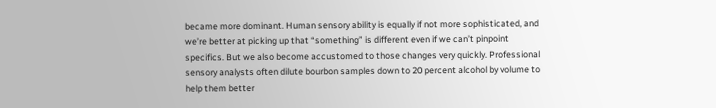became more dominant. Human sensory ability is equally if not more sophisticated, and we’re better at picking up that “something” is different even if we can’t pinpoint specifics. But we also become accustomed to those changes very quickly. Professional sensory analysts often dilute bourbon samples down to 20 percent alcohol by volume to help them better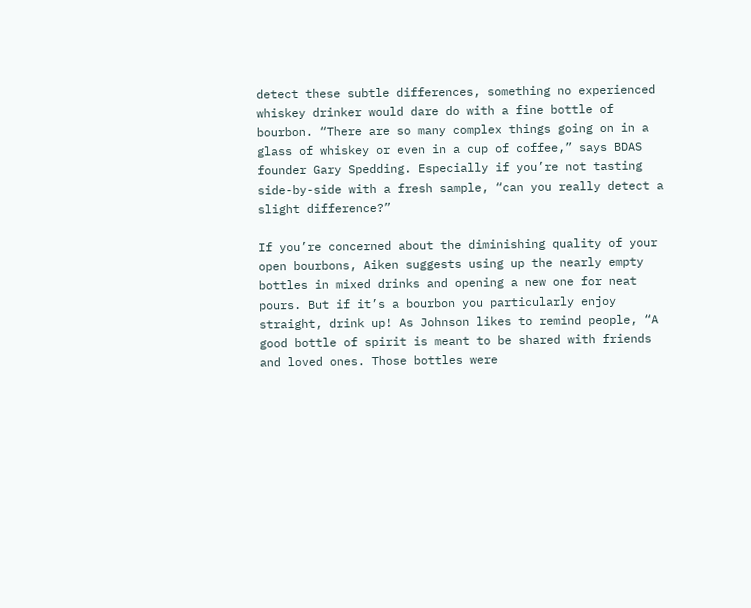detect these subtle differences, something no experienced whiskey drinker would dare do with a fine bottle of bourbon. “There are so many complex things going on in a glass of whiskey or even in a cup of coffee,” says BDAS founder Gary Spedding. Especially if you’re not tasting side-by-side with a fresh sample, “can you really detect a slight difference?”

If you’re concerned about the diminishing quality of your open bourbons, Aiken suggests using up the nearly empty bottles in mixed drinks and opening a new one for neat pours. But if it’s a bourbon you particularly enjoy straight, drink up! As Johnson likes to remind people, “A good bottle of spirit is meant to be shared with friends and loved ones. Those bottles were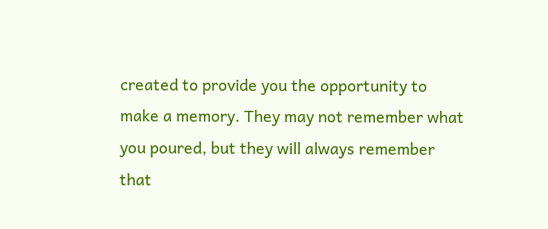created to provide you the opportunity to make a memory. They may not remember what you poured, but they will always remember that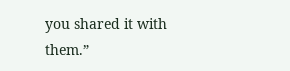you shared it with them.”